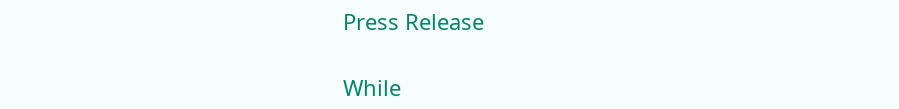Press Release

While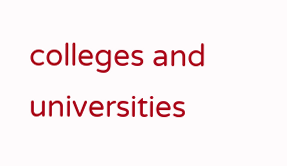colleges and universities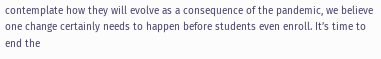contemplate how they will evolve as a consequence of the pandemic, we believe one change certainly needs to happen before students even enroll. It’s time to end the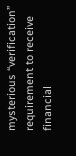mysterious “verification” requirement to receive financial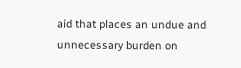aid that places an undue and unnecessary burden on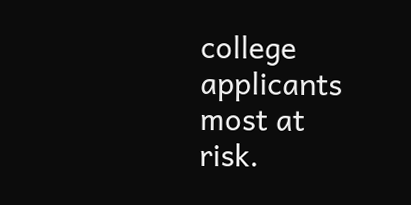college applicants most at risk.